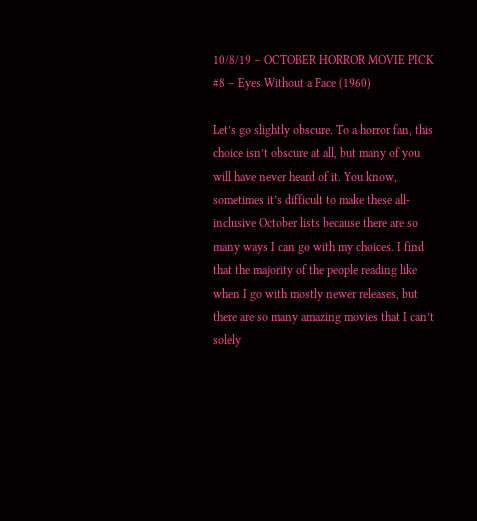10/8/19 – OCTOBER HORROR MOVIE PICK #8 – Eyes Without a Face (1960)

Let’s go slightly obscure. To a horror fan, this choice isn’t obscure at all, but many of you will have never heard of it. You know, sometimes it’s difficult to make these all-inclusive October lists because there are so many ways I can go with my choices. I find that the majority of the people reading like when I go with mostly newer releases, but there are so many amazing movies that I can’t solely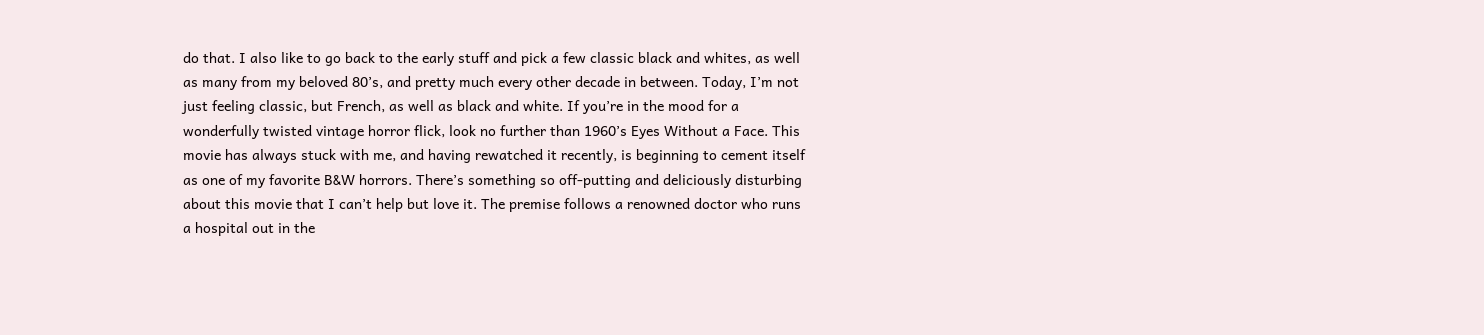do that. I also like to go back to the early stuff and pick a few classic black and whites, as well as many from my beloved 80’s, and pretty much every other decade in between. Today, I’m not just feeling classic, but French, as well as black and white. If you’re in the mood for a wonderfully twisted vintage horror flick, look no further than 1960’s Eyes Without a Face. This movie has always stuck with me, and having rewatched it recently, is beginning to cement itself as one of my favorite B&W horrors. There’s something so off-putting and deliciously disturbing about this movie that I can’t help but love it. The premise follows a renowned doctor who runs a hospital out in the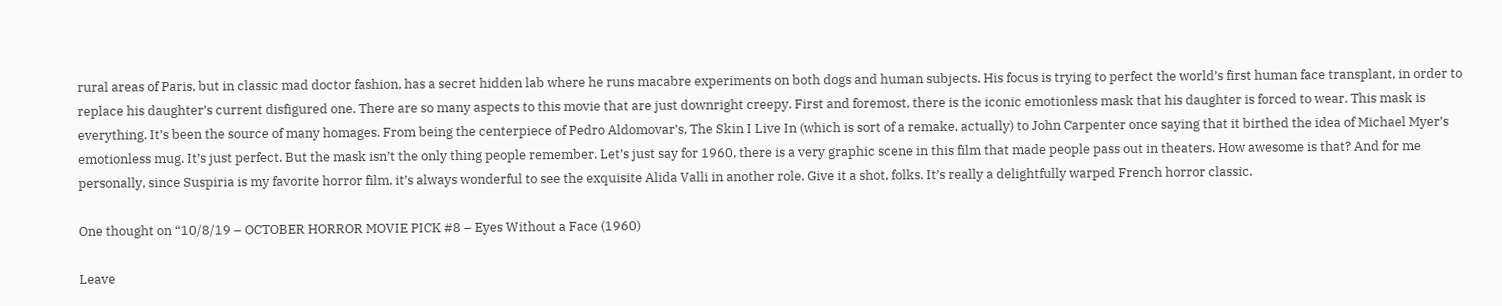rural areas of Paris, but in classic mad doctor fashion, has a secret hidden lab where he runs macabre experiments on both dogs and human subjects. His focus is trying to perfect the world’s first human face transplant, in order to replace his daughter’s current disfigured one. There are so many aspects to this movie that are just downright creepy. First and foremost, there is the iconic emotionless mask that his daughter is forced to wear. This mask is everything. It’s been the source of many homages. From being the centerpiece of Pedro Aldomovar’s, The Skin I Live In (which is sort of a remake, actually) to John Carpenter once saying that it birthed the idea of Michael Myer’s emotionless mug. It’s just perfect. But the mask isn’t the only thing people remember. Let’s just say for 1960, there is a very graphic scene in this film that made people pass out in theaters. How awesome is that? And for me personally, since Suspiria is my favorite horror film, it’s always wonderful to see the exquisite Alida Valli in another role. Give it a shot, folks. It’s really a delightfully warped French horror classic.

One thought on “10/8/19 – OCTOBER HORROR MOVIE PICK #8 – Eyes Without a Face (1960)

Leave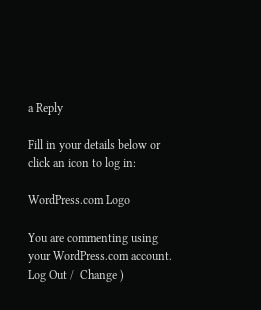a Reply

Fill in your details below or click an icon to log in:

WordPress.com Logo

You are commenting using your WordPress.com account. Log Out /  Change )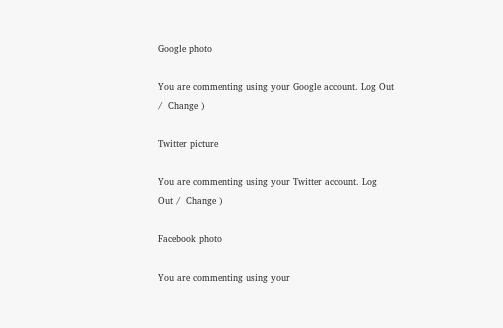Google photo

You are commenting using your Google account. Log Out /  Change )

Twitter picture

You are commenting using your Twitter account. Log Out /  Change )

Facebook photo

You are commenting using your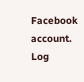Facebook account. Log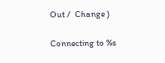Out /  Change )

Connecting to %s